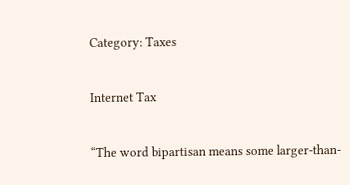Category: Taxes

Internet Tax

“The word bipartisan means some larger-than-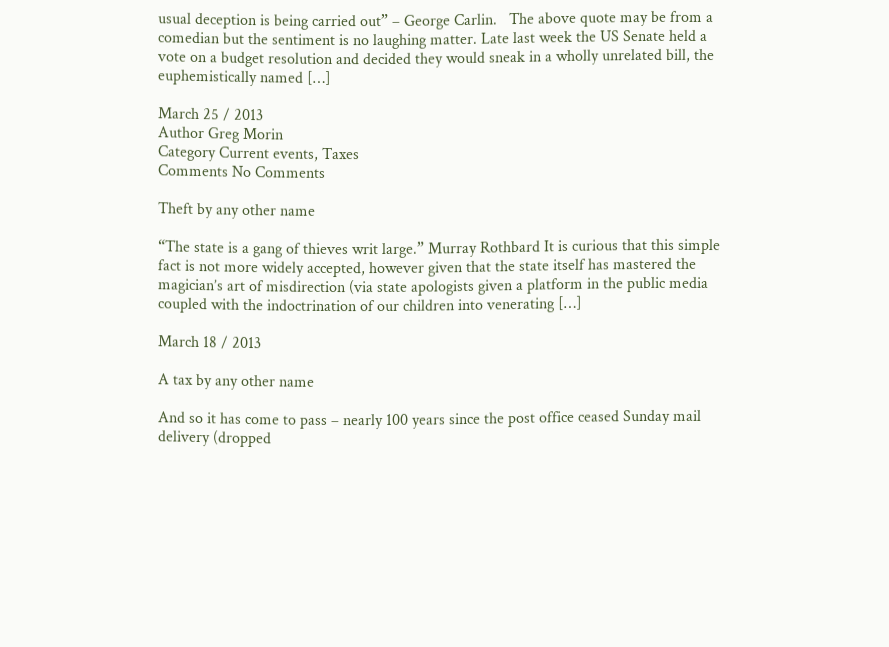usual deception is being carried out” – George Carlin.   The above quote may be from a comedian but the sentiment is no laughing matter. Late last week the US Senate held a vote on a budget resolution and decided they would sneak in a wholly unrelated bill, the euphemistically named […]

March 25 / 2013
Author Greg Morin
Category Current events, Taxes
Comments No Comments

Theft by any other name

“The state is a gang of thieves writ large.” Murray Rothbard It is curious that this simple fact is not more widely accepted, however given that the state itself has mastered the magician’s art of misdirection (via state apologists given a platform in the public media coupled with the indoctrination of our children into venerating […]

March 18 / 2013

A tax by any other name

And so it has come to pass – nearly 100 years since the post office ceased Sunday mail delivery (dropped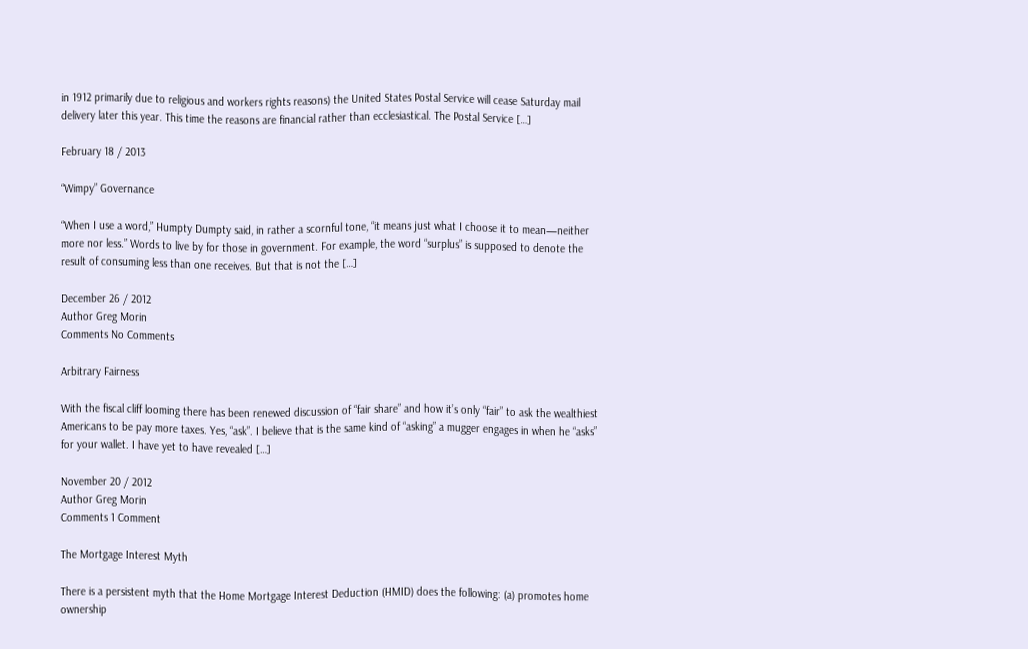in 1912 primarily due to religious and workers rights reasons) the United States Postal Service will cease Saturday mail delivery later this year. This time the reasons are financial rather than ecclesiastical. The Postal Service […]

February 18 / 2013

“Wimpy” Governance

“When I use a word,” Humpty Dumpty said, in rather a scornful tone, “it means just what I choose it to mean—neither more nor less.” Words to live by for those in government. For example, the word “surplus” is supposed to denote the result of consuming less than one receives. But that is not the […]

December 26 / 2012
Author Greg Morin
Comments No Comments

Arbitrary Fairness

With the fiscal cliff looming there has been renewed discussion of “fair share” and how it’s only “fair” to ask the wealthiest Americans to be pay more taxes. Yes, “ask”. I believe that is the same kind of “asking” a mugger engages in when he “asks” for your wallet. I have yet to have revealed […]

November 20 / 2012
Author Greg Morin
Comments 1 Comment

The Mortgage Interest Myth

There is a persistent myth that the Home Mortgage Interest Deduction (HMID) does the following: (a) promotes home ownership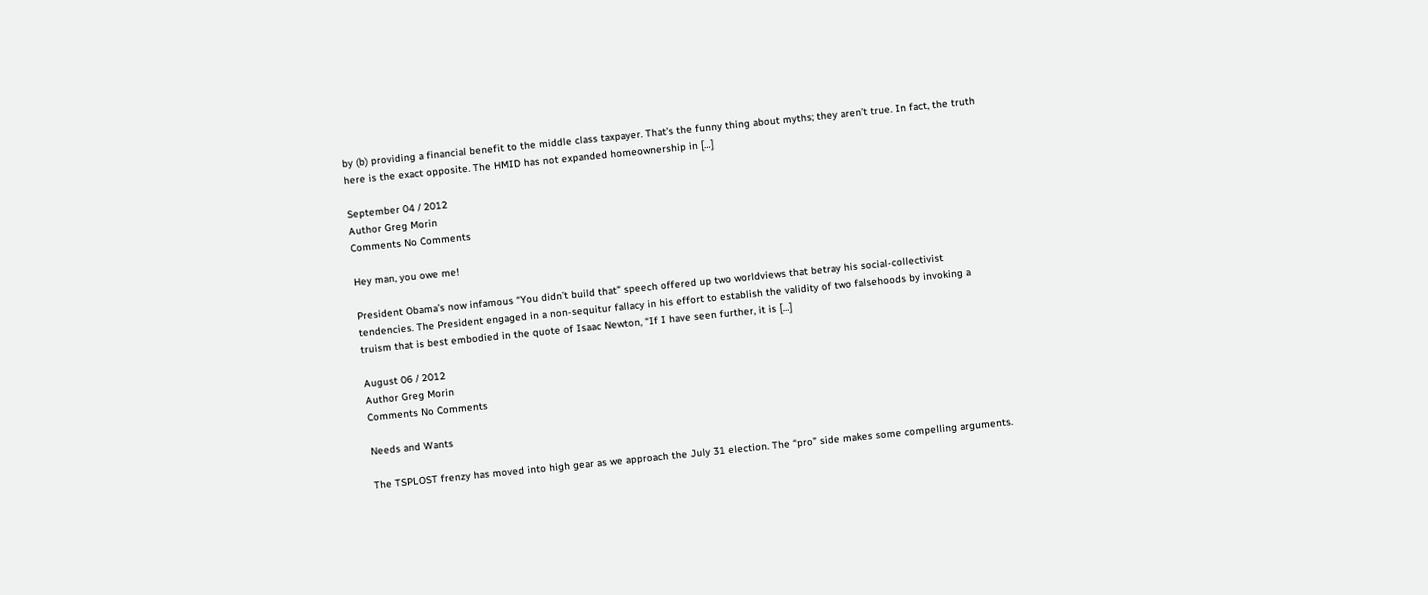by (b) providing a financial benefit to the middle class taxpayer. That’s the funny thing about myths; they aren’t true. In fact, the truth here is the exact opposite. The HMID has not expanded homeownership in […]

September 04 / 2012
Author Greg Morin
Comments No Comments

Hey man, you owe me!

President Obama’s now infamous “You didn’t build that” speech offered up two worldviews that betray his social-collectivist tendencies. The President engaged in a non-sequitur fallacy in his effort to establish the validity of two falsehoods by invoking a truism that is best embodied in the quote of Isaac Newton, “If I have seen further, it is […]

August 06 / 2012
Author Greg Morin
Comments No Comments

Needs and Wants

The TSPLOST frenzy has moved into high gear as we approach the July 31 election. The “pro” side makes some compelling arguments.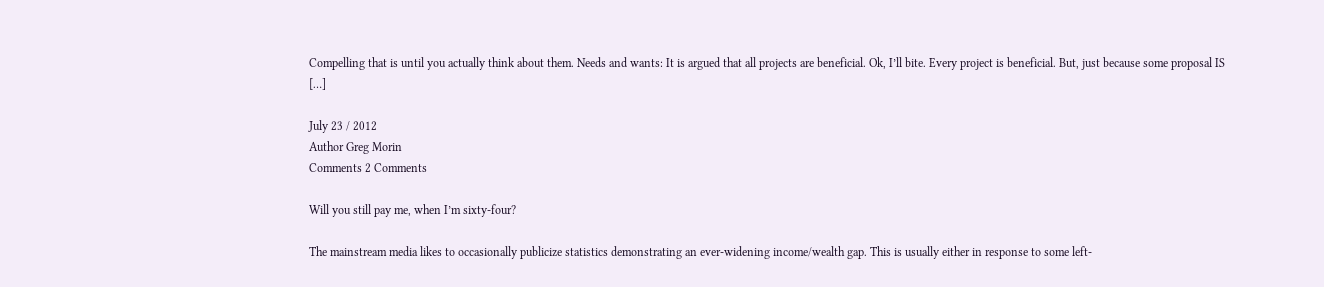Compelling that is until you actually think about them. Needs and wants: It is argued that all projects are beneficial. Ok, I’ll bite. Every project is beneficial. But, just because some proposal IS […]

July 23 / 2012
Author Greg Morin
Comments 2 Comments

Will you still pay me, when I’m sixty-four?

The mainstream media likes to occasionally publicize statistics demonstrating an ever-widening income/wealth gap. This is usually either in response to some left-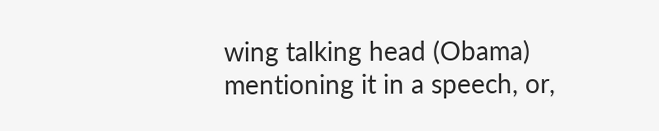wing talking head (Obama) mentioning it in a speech, or,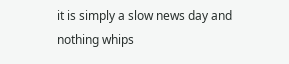it is simply a slow news day and nothing whips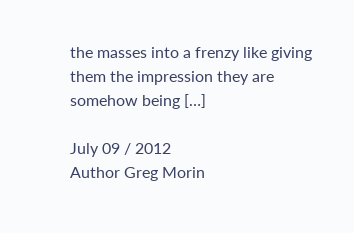the masses into a frenzy like giving them the impression they are somehow being […]

July 09 / 2012
Author Greg Morin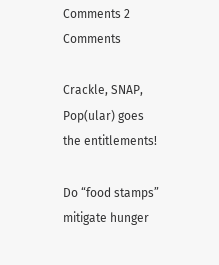Comments 2 Comments

Crackle, SNAP, Pop(ular) goes the entitlements!

Do “food stamps” mitigate hunger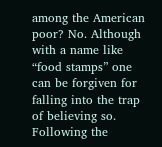among the American poor? No. Although with a name like “food stamps” one can be forgiven for falling into the trap of believing so. Following the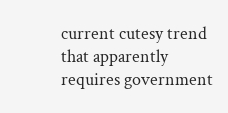current cutesy trend that apparently requires government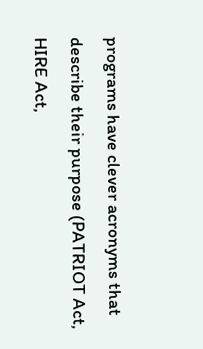programs have clever acronyms that describe their purpose (PATRIOT Act, HIRE Act,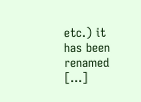etc.) it has been renamed […]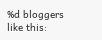%d bloggers like this: